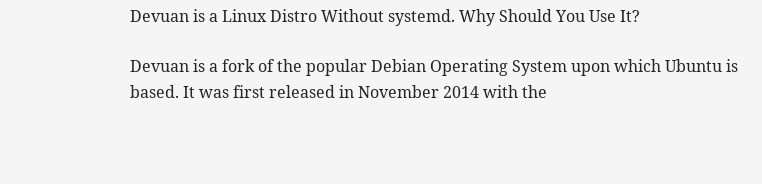Devuan is a Linux Distro Without systemd. Why Should You Use It?

Devuan is a fork of the popular Debian Operating System upon which Ubuntu is based. It was first released in November 2014 with the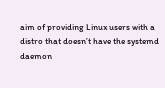aim of providing Linux users with a distro that doesn’t have the systemd daemon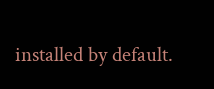installed by default.